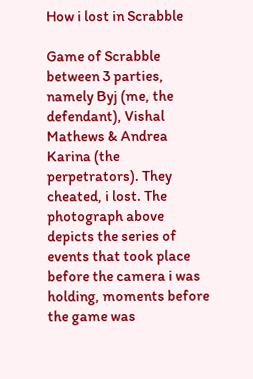How i lost in Scrabble

Game of Scrabble between 3 parties, namely Byj (me, the defendant), Vishal Mathews & Andrea Karina (the perpetrators). They cheated, i lost. The photograph above depicts the series of events that took place before the camera i was holding, moments before the game was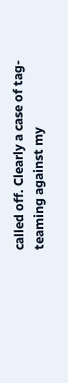called off. Clearly a case of tag-teaming against my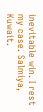inevitable win. I rest my case. Salmiya, Kuwait.